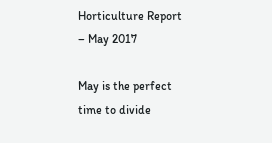Horticulture Report – May 2017

May is the perfect time to divide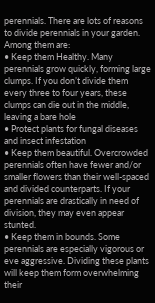perennials. There are lots of reasons to divide perennials in your garden. Among them are:
• Keep them Healthy. Many perennials grow quickly, forming large clumps. If you don’t divide them every three to four years, these clumps can die out in the middle, leaving a bare hole
• Protect plants for fungal diseases and insect infestation
• Keep them beautiful. Overcrowded perennials often have fewer and/or smaller flowers than their well-spaced and divided counterparts. If your perennials are drastically in need of division, they may even appear stunted.
• Keep them in bounds. Some perennials are especially vigorous or eve aggressive. Dividing these plants will keep them form overwhelming their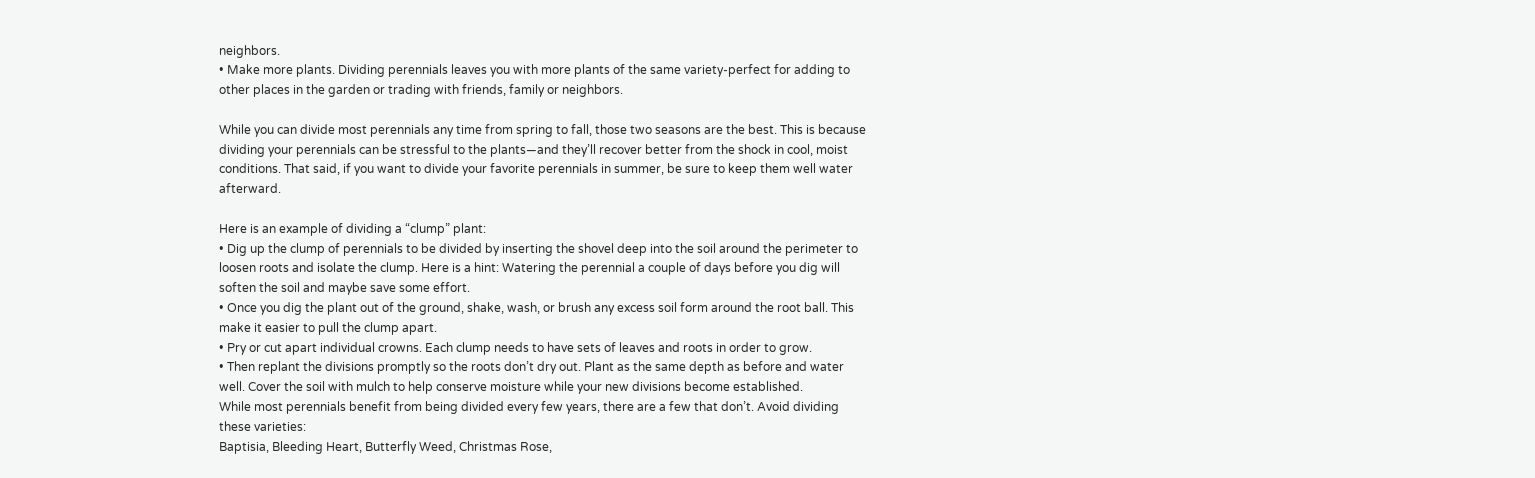neighbors.
• Make more plants. Dividing perennials leaves you with more plants of the same variety-perfect for adding to other places in the garden or trading with friends, family or neighbors.

While you can divide most perennials any time from spring to fall, those two seasons are the best. This is because dividing your perennials can be stressful to the plants—and they’ll recover better from the shock in cool, moist conditions. That said, if you want to divide your favorite perennials in summer, be sure to keep them well water afterward.

Here is an example of dividing a “clump” plant:
• Dig up the clump of perennials to be divided by inserting the shovel deep into the soil around the perimeter to loosen roots and isolate the clump. Here is a hint: Watering the perennial a couple of days before you dig will soften the soil and maybe save some effort.
• Once you dig the plant out of the ground, shake, wash, or brush any excess soil form around the root ball. This make it easier to pull the clump apart.
• Pry or cut apart individual crowns. Each clump needs to have sets of leaves and roots in order to grow.
• Then replant the divisions promptly so the roots don’t dry out. Plant as the same depth as before and water well. Cover the soil with mulch to help conserve moisture while your new divisions become established.
While most perennials benefit from being divided every few years, there are a few that don’t. Avoid dividing these varieties:
Baptisia, Bleeding Heart, Butterfly Weed, Christmas Rose,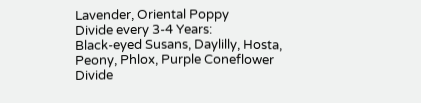Lavender, Oriental Poppy
Divide every 3-4 Years:
Black-eyed Susans, Daylilly, Hosta, Peony, Phlox, Purple Coneflower
Divide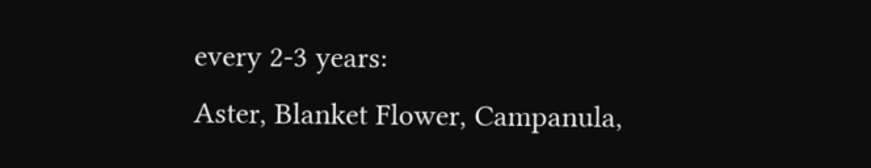every 2-3 years:
Aster, Blanket Flower, Campanula,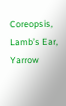Coreopsis, Lamb’s Ear, Yarrow